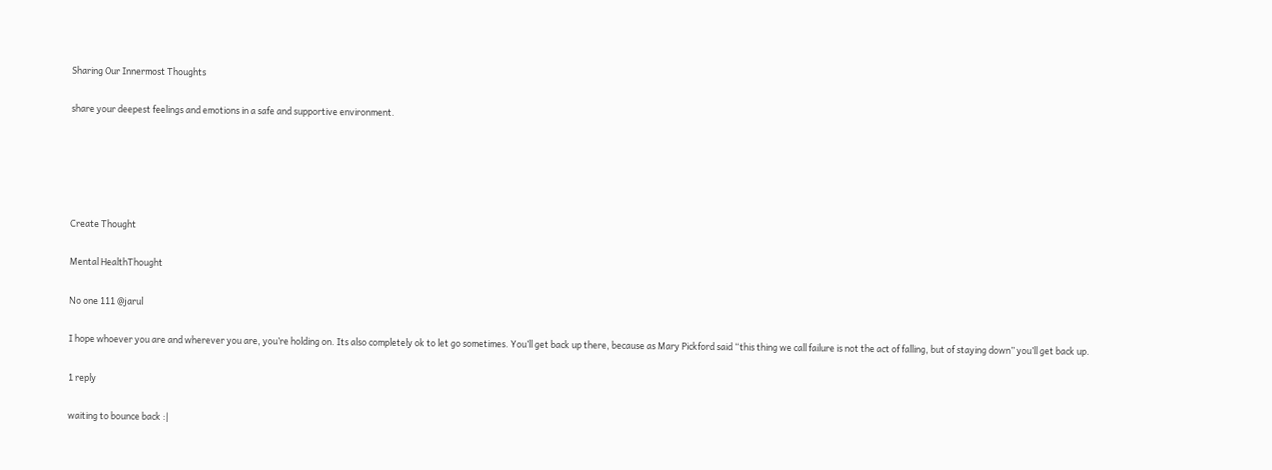Sharing Our Innermost Thoughts

share your deepest feelings and emotions in a safe and supportive environment.





Create Thought

Mental HealthThought

No one 111 @jarul

I hope whoever you are and wherever you are, you’re holding on. Its also completely ok to let go sometimes. You’ll get back up there, because as Mary Pickford said “this thing we call failure is not the act of falling, but of staying down” you’ll get back up.

1 reply

waiting to bounce back :|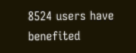8524 users have benefited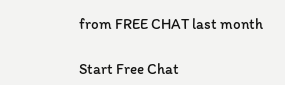from FREE CHAT last month

Start Free Chat